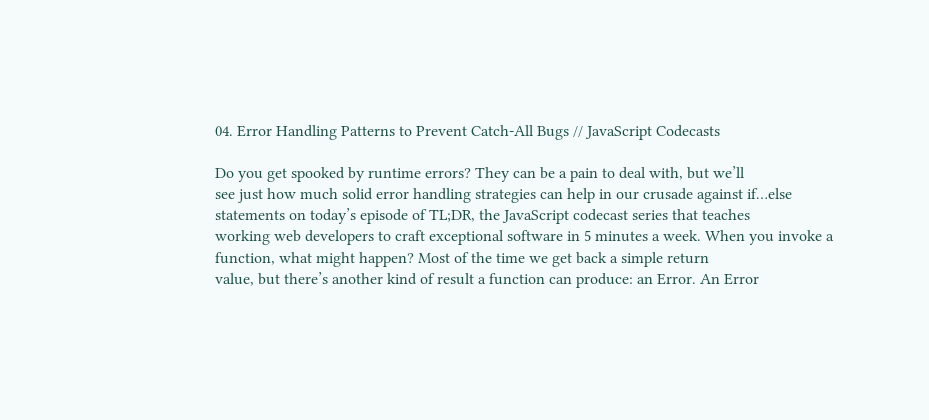04. Error Handling Patterns to Prevent Catch-All Bugs // JavaScript Codecasts

Do you get spooked by runtime errors? They can be a pain to deal with, but we’ll
see just how much solid error handling strategies can help in our crusade against if…else
statements on today’s episode of TL;DR, the JavaScript codecast series that teaches
working web developers to craft exceptional software in 5 minutes a week. When you invoke a function, what might happen? Most of the time we get back a simple return
value, but there’s another kind of result a function can produce: an Error. An Error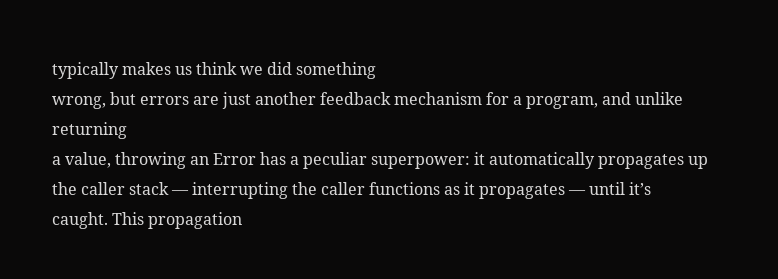typically makes us think we did something
wrong, but errors are just another feedback mechanism for a program, and unlike returning
a value, throwing an Error has a peculiar superpower: it automatically propagates up
the caller stack — interrupting the caller functions as it propagates — until it’s
caught. This propagation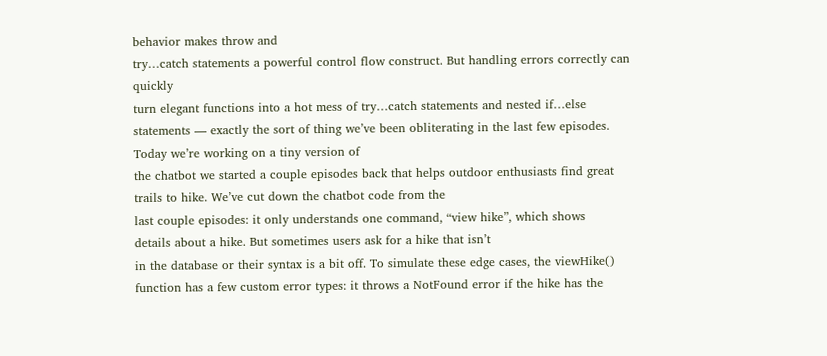behavior makes throw and
try…catch statements a powerful control flow construct. But handling errors correctly can quickly
turn elegant functions into a hot mess of try…catch statements and nested if…else
statements — exactly the sort of thing we’ve been obliterating in the last few episodes. Today we’re working on a tiny version of
the chatbot we started a couple episodes back that helps outdoor enthusiasts find great
trails to hike. We’ve cut down the chatbot code from the
last couple episodes: it only understands one command, “view hike”, which shows
details about a hike. But sometimes users ask for a hike that isn’t
in the database or their syntax is a bit off. To simulate these edge cases, the viewHike()
function has a few custom error types: it throws a NotFound error if the hike has the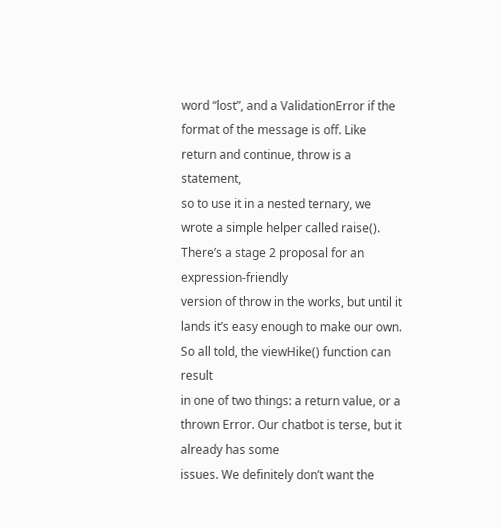word “lost”, and a ValidationError if the format of the message is off. Like return and continue, throw is a statement,
so to use it in a nested ternary, we wrote a simple helper called raise(). There’s a stage 2 proposal for an expression-friendly
version of throw in the works, but until it lands it’s easy enough to make our own. So all told, the viewHike() function can result
in one of two things: a return value, or a thrown Error. Our chatbot is terse, but it already has some
issues. We definitely don’t want the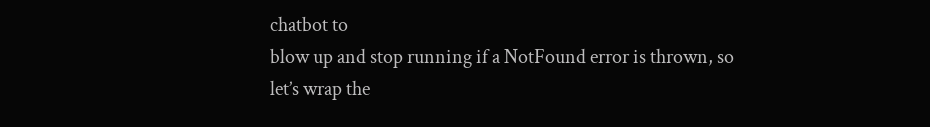chatbot to
blow up and stop running if a NotFound error is thrown, so let’s wrap the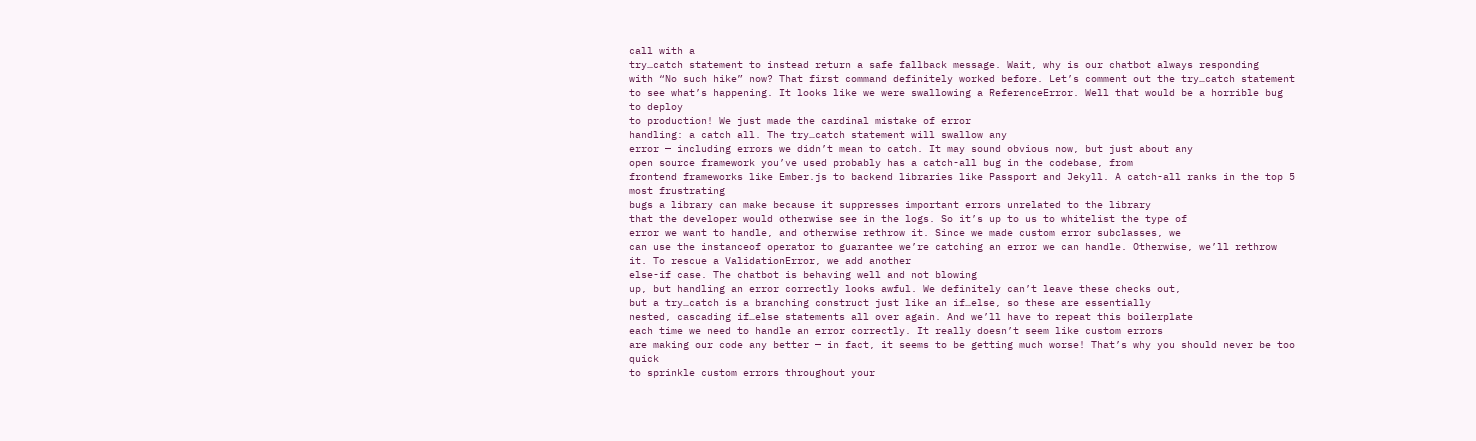call with a
try…catch statement to instead return a safe fallback message. Wait, why is our chatbot always responding
with “No such hike” now? That first command definitely worked before. Let’s comment out the try…catch statement
to see what’s happening. It looks like we were swallowing a ReferenceError. Well that would be a horrible bug to deploy
to production! We just made the cardinal mistake of error
handling: a catch all. The try…catch statement will swallow any
error — including errors we didn’t mean to catch. It may sound obvious now, but just about any
open source framework you’ve used probably has a catch-all bug in the codebase, from
frontend frameworks like Ember.js to backend libraries like Passport and Jekyll. A catch-all ranks in the top 5 most frustrating
bugs a library can make because it suppresses important errors unrelated to the library
that the developer would otherwise see in the logs. So it’s up to us to whitelist the type of
error we want to handle, and otherwise rethrow it. Since we made custom error subclasses, we
can use the instanceof operator to guarantee we’re catching an error we can handle. Otherwise, we’ll rethrow it. To rescue a ValidationError, we add another
else-if case. The chatbot is behaving well and not blowing
up, but handling an error correctly looks awful. We definitely can’t leave these checks out,
but a try…catch is a branching construct just like an if…else, so these are essentially
nested, cascading if…else statements all over again. And we’ll have to repeat this boilerplate
each time we need to handle an error correctly. It really doesn’t seem like custom errors
are making our code any better — in fact, it seems to be getting much worse! That’s why you should never be too quick
to sprinkle custom errors throughout your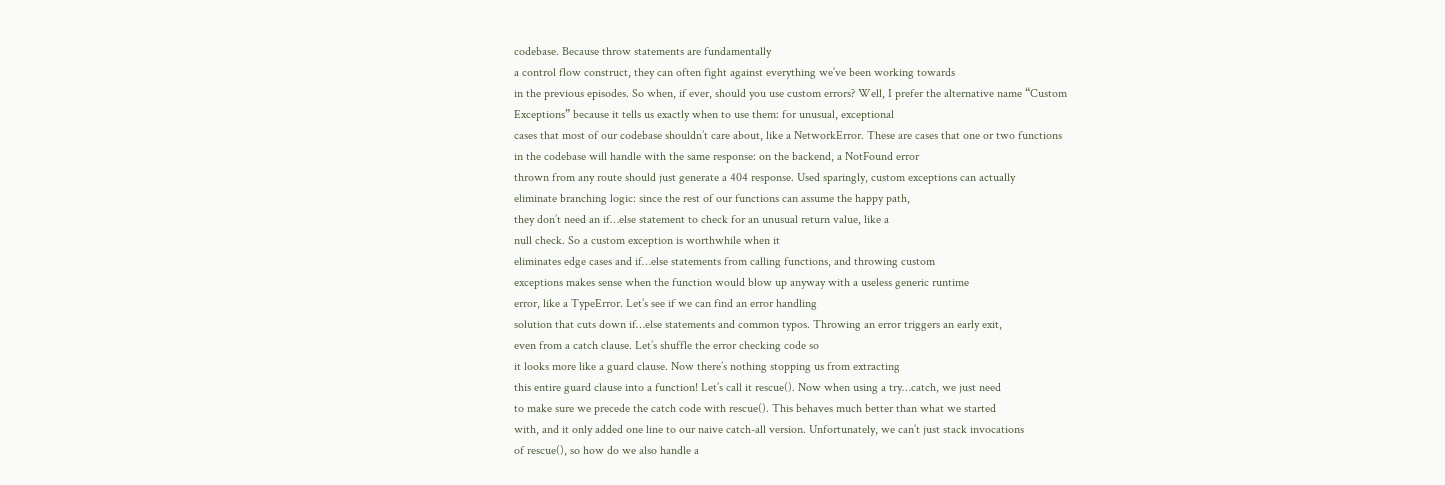codebase. Because throw statements are fundamentally
a control flow construct, they can often fight against everything we’ve been working towards
in the previous episodes. So when, if ever, should you use custom errors? Well, I prefer the alternative name “Custom
Exceptions” because it tells us exactly when to use them: for unusual, exceptional
cases that most of our codebase shouldn’t care about, like a NetworkError. These are cases that one or two functions
in the codebase will handle with the same response: on the backend, a NotFound error
thrown from any route should just generate a 404 response. Used sparingly, custom exceptions can actually
eliminate branching logic: since the rest of our functions can assume the happy path,
they don’t need an if…else statement to check for an unusual return value, like a
null check. So a custom exception is worthwhile when it
eliminates edge cases and if…else statements from calling functions, and throwing custom
exceptions makes sense when the function would blow up anyway with a useless generic runtime
error, like a TypeError. Let’s see if we can find an error handling
solution that cuts down if…else statements and common typos. Throwing an error triggers an early exit,
even from a catch clause. Let’s shuffle the error checking code so
it looks more like a guard clause. Now there’s nothing stopping us from extracting
this entire guard clause into a function! Let’s call it rescue(). Now when using a try…catch, we just need
to make sure we precede the catch code with rescue(). This behaves much better than what we started
with, and it only added one line to our naive catch-all version. Unfortunately, we can’t just stack invocations
of rescue(), so how do we also handle a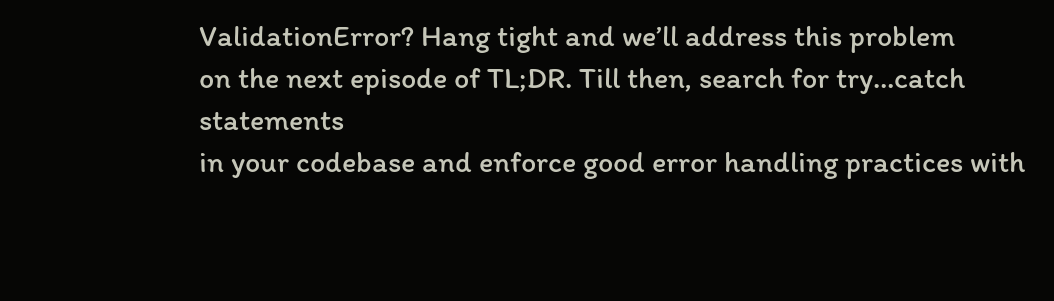ValidationError? Hang tight and we’ll address this problem
on the next episode of TL;DR. Till then, search for try…catch statements
in your codebase and enforce good error handling practices with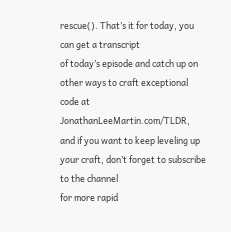rescue(). That’s it for today, you can get a transcript
of today’s episode and catch up on other ways to craft exceptional code at JonathanLeeMartin.com/TLDR,
and if you want to keep leveling up your craft, don’t forget to subscribe to the channel
for more rapid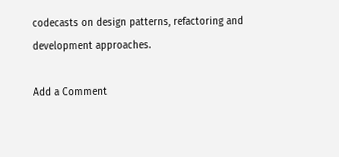codecasts on design patterns, refactoring and development approaches.

Add a Comment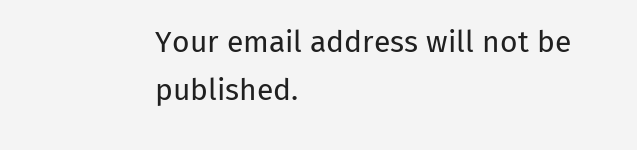Your email address will not be published.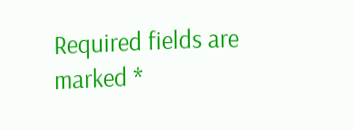Required fields are marked *